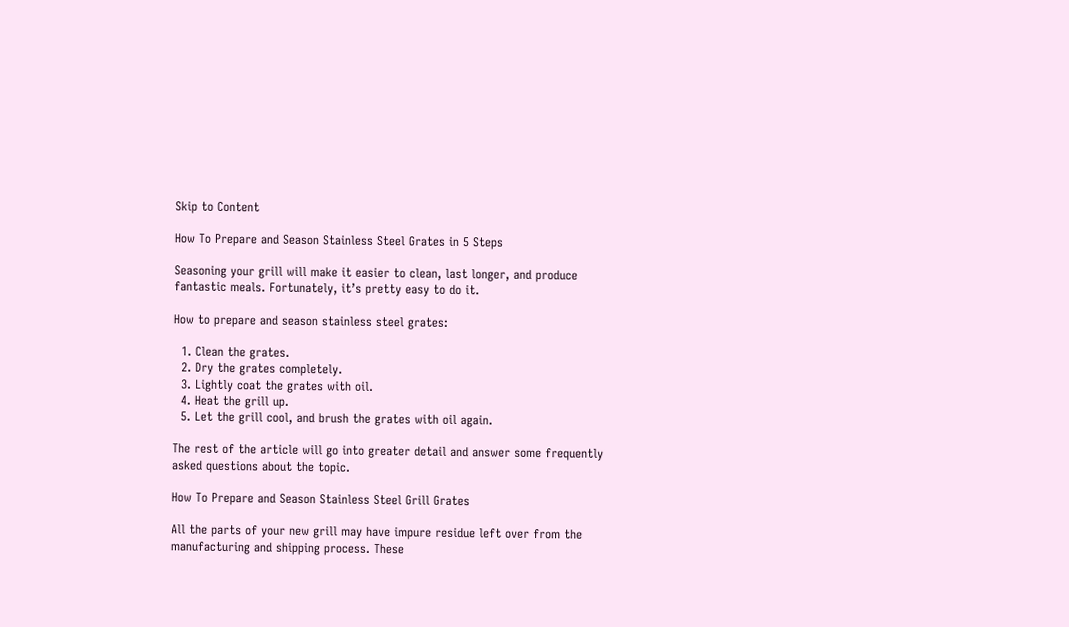Skip to Content

How To Prepare and Season Stainless Steel Grates in 5 Steps

Seasoning your grill will make it easier to clean, last longer, and produce fantastic meals. Fortunately, it’s pretty easy to do it.

How to prepare and season stainless steel grates:

  1. Clean the grates.
  2. Dry the grates completely.
  3. Lightly coat the grates with oil.
  4. Heat the grill up.
  5. Let the grill cool, and brush the grates with oil again.

The rest of the article will go into greater detail and answer some frequently asked questions about the topic.

How To Prepare and Season Stainless Steel Grill Grates

All the parts of your new grill may have impure residue left over from the manufacturing and shipping process. These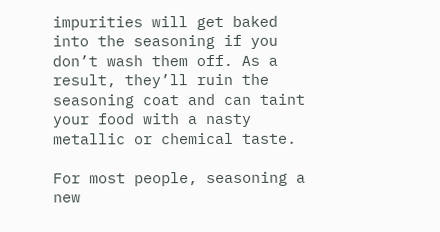impurities will get baked into the seasoning if you don’t wash them off. As a result, they’ll ruin the seasoning coat and can taint your food with a nasty metallic or chemical taste.

For most people, seasoning a new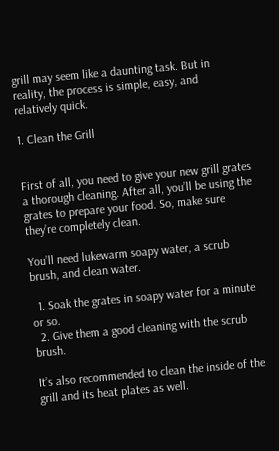grill may seem like a daunting task. But in reality, the process is simple, easy, and relatively quick.

1. Clean the Grill


First of all, you need to give your new grill grates a thorough cleaning. After all, you’ll be using the grates to prepare your food. So, make sure they’re completely clean.

You’ll need lukewarm soapy water, a scrub brush, and clean water.

  1. Soak the grates in soapy water for a minute or so.
  2. Give them a good cleaning with the scrub brush.

It’s also recommended to clean the inside of the grill and its heat plates as well.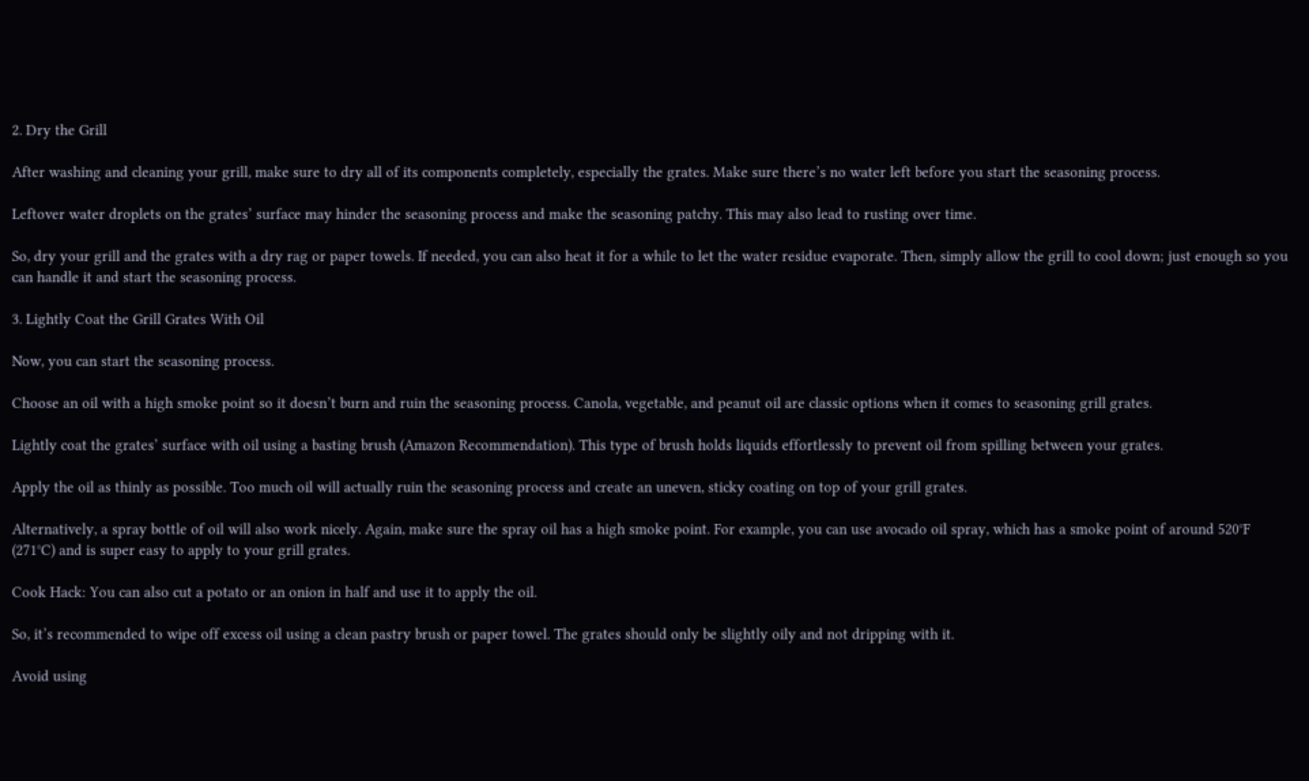2. Dry the Grill

After washing and cleaning your grill, make sure to dry all of its components completely, especially the grates. Make sure there’s no water left before you start the seasoning process.

Leftover water droplets on the grates’ surface may hinder the seasoning process and make the seasoning patchy. This may also lead to rusting over time.

So, dry your grill and the grates with a dry rag or paper towels. If needed, you can also heat it for a while to let the water residue evaporate. Then, simply allow the grill to cool down; just enough so you can handle it and start the seasoning process.

3. Lightly Coat the Grill Grates With Oil

Now, you can start the seasoning process.

Choose an oil with a high smoke point so it doesn’t burn and ruin the seasoning process. Canola, vegetable, and peanut oil are classic options when it comes to seasoning grill grates.

Lightly coat the grates’ surface with oil using a basting brush (Amazon Recommendation). This type of brush holds liquids effortlessly to prevent oil from spilling between your grates.

Apply the oil as thinly as possible. Too much oil will actually ruin the seasoning process and create an uneven, sticky coating on top of your grill grates.

Alternatively, a spray bottle of oil will also work nicely. Again, make sure the spray oil has a high smoke point. For example, you can use avocado oil spray, which has a smoke point of around 520°F (271°C) and is super easy to apply to your grill grates.

Cook Hack: You can also cut a potato or an onion in half and use it to apply the oil.

So, it’s recommended to wipe off excess oil using a clean pastry brush or paper towel. The grates should only be slightly oily and not dripping with it.

Avoid using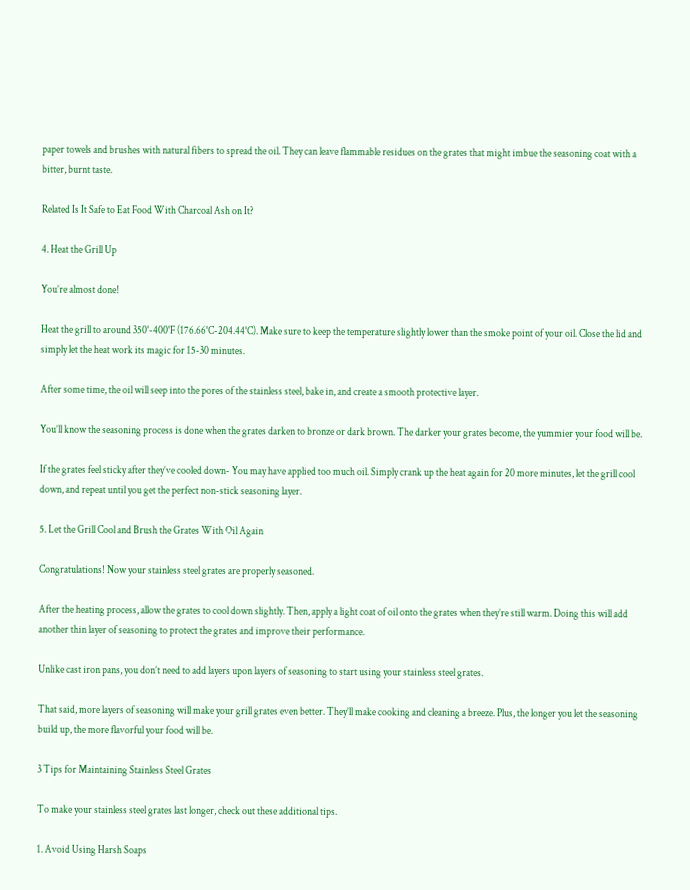paper towels and brushes with natural fibers to spread the oil. They can leave flammable residues on the grates that might imbue the seasoning coat with a bitter, burnt taste.

Related Is It Safe to Eat Food With Charcoal Ash on It?

4. Heat the Grill Up

You’re almost done!

Heat the grill to around 350°-400°F (176.66°C-204.44°C). Make sure to keep the temperature slightly lower than the smoke point of your oil. Close the lid and simply let the heat work its magic for 15-30 minutes.

After some time, the oil will seep into the pores of the stainless steel, bake in, and create a smooth protective layer.

You’ll know the seasoning process is done when the grates darken to bronze or dark brown. The darker your grates become, the yummier your food will be.

If the grates feel sticky after they’ve cooled down- You may have applied too much oil. Simply crank up the heat again for 20 more minutes, let the grill cool down, and repeat until you get the perfect non-stick seasoning layer.

5. Let the Grill Cool and Brush the Grates With Oil Again

Congratulations! Now your stainless steel grates are properly seasoned.

After the heating process, allow the grates to cool down slightly. Then, apply a light coat of oil onto the grates when they’re still warm. Doing this will add another thin layer of seasoning to protect the grates and improve their performance.

Unlike cast iron pans, you don’t need to add layers upon layers of seasoning to start using your stainless steel grates.

That said, more layers of seasoning will make your grill grates even better. They’ll make cooking and cleaning a breeze. Plus, the longer you let the seasoning build up, the more flavorful your food will be.

3 Tips for Maintaining Stainless Steel Grates

To make your stainless steel grates last longer, check out these additional tips.

1. Avoid Using Harsh Soaps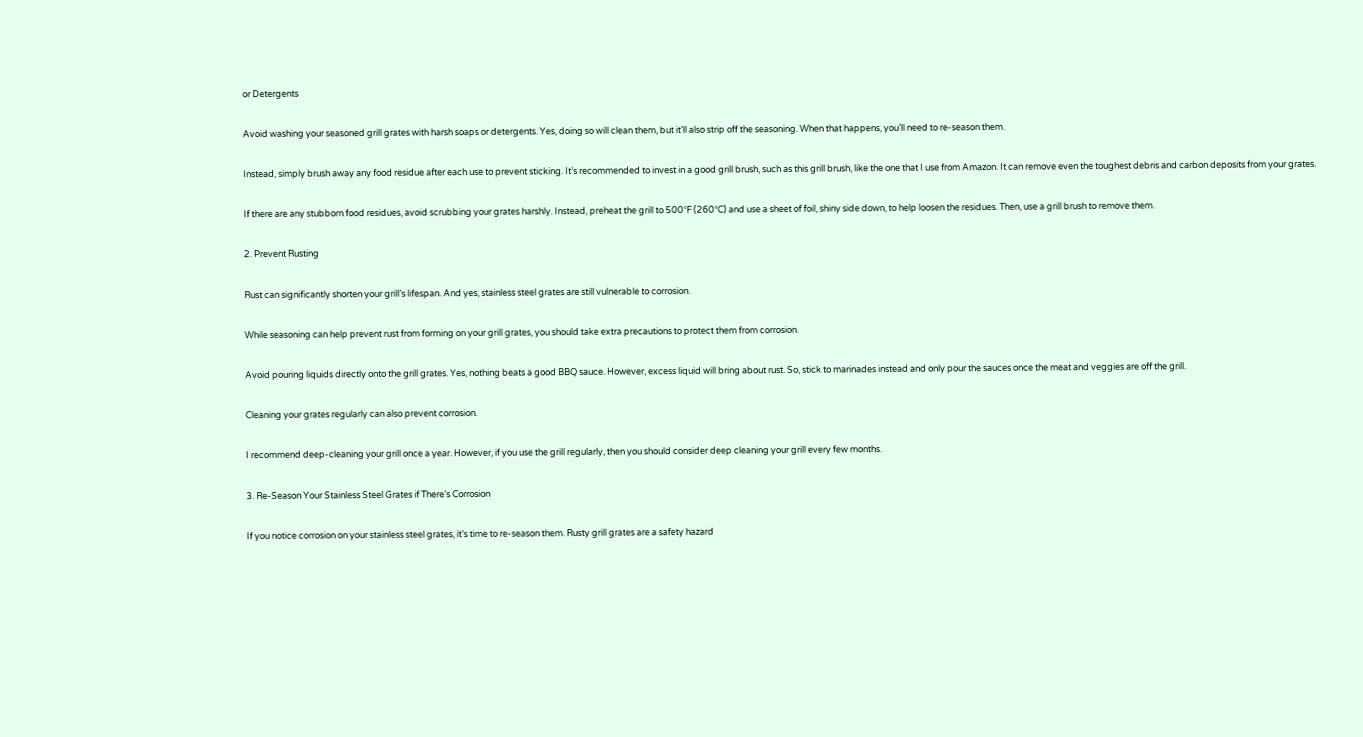or Detergents

Avoid washing your seasoned grill grates with harsh soaps or detergents. Yes, doing so will clean them, but it’ll also strip off the seasoning. When that happens, you’ll need to re-season them.

Instead, simply brush away any food residue after each use to prevent sticking. It’s recommended to invest in a good grill brush, such as this grill brush, like the one that I use from Amazon. It can remove even the toughest debris and carbon deposits from your grates.

If there are any stubborn food residues, avoid scrubbing your grates harshly. Instead, preheat the grill to 500°F (260°C) and use a sheet of foil, shiny side down, to help loosen the residues. Then, use a grill brush to remove them.

2. Prevent Rusting

Rust can significantly shorten your grill’s lifespan. And yes, stainless steel grates are still vulnerable to corrosion.

While seasoning can help prevent rust from forming on your grill grates, you should take extra precautions to protect them from corrosion.

Avoid pouring liquids directly onto the grill grates. Yes, nothing beats a good BBQ sauce. However, excess liquid will bring about rust. So, stick to marinades instead and only pour the sauces once the meat and veggies are off the grill.

Cleaning your grates regularly can also prevent corrosion.

I recommend deep-cleaning your grill once a year. However, if you use the grill regularly, then you should consider deep cleaning your grill every few months.

3. Re-Season Your Stainless Steel Grates if There’s Corrosion

If you notice corrosion on your stainless steel grates, it’s time to re-season them. Rusty grill grates are a safety hazard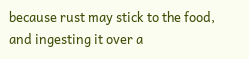because rust may stick to the food, and ingesting it over a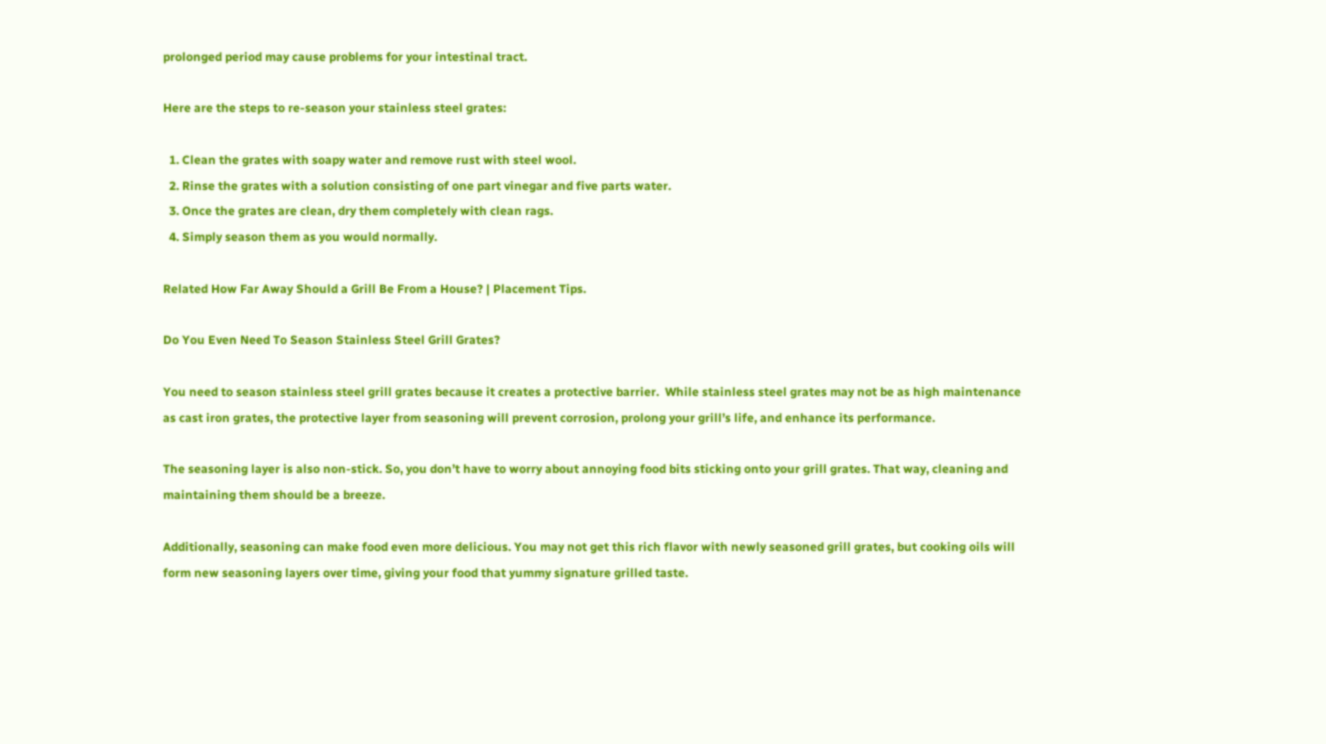prolonged period may cause problems for your intestinal tract.

Here are the steps to re-season your stainless steel grates:

  1. Clean the grates with soapy water and remove rust with steel wool.
  2. Rinse the grates with a solution consisting of one part vinegar and five parts water.
  3. Once the grates are clean, dry them completely with clean rags.
  4. Simply season them as you would normally.

Related How Far Away Should a Grill Be From a House? | Placement Tips.

Do You Even Need To Season Stainless Steel Grill Grates?

You need to season stainless steel grill grates because it creates a protective barrier.  While stainless steel grates may not be as high maintenance as cast iron grates, the protective layer from seasoning will prevent corrosion, prolong your grill’s life, and enhance its performance.

The seasoning layer is also non-stick. So, you don’t have to worry about annoying food bits sticking onto your grill grates. That way, cleaning and maintaining them should be a breeze.

Additionally, seasoning can make food even more delicious. You may not get this rich flavor with newly seasoned grill grates, but cooking oils will form new seasoning layers over time, giving your food that yummy signature grilled taste.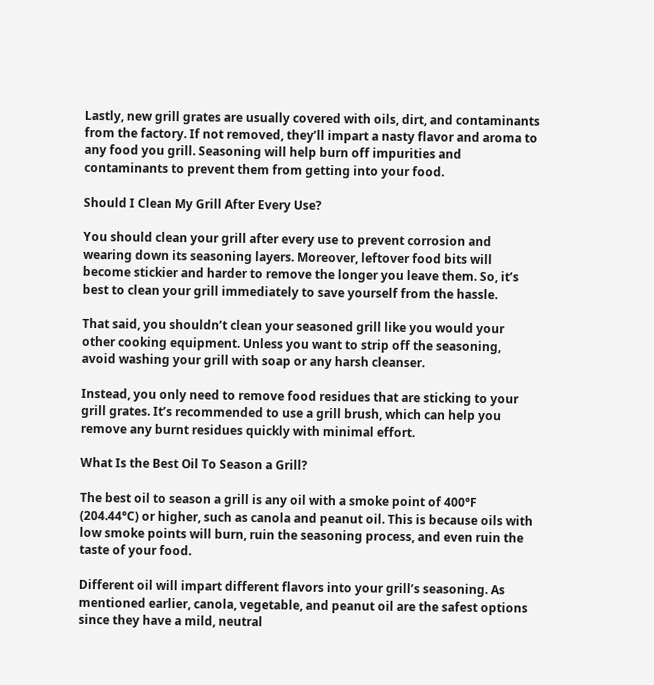Lastly, new grill grates are usually covered with oils, dirt, and contaminants from the factory. If not removed, they’ll impart a nasty flavor and aroma to any food you grill. Seasoning will help burn off impurities and contaminants to prevent them from getting into your food.

Should I Clean My Grill After Every Use?

You should clean your grill after every use to prevent corrosion and wearing down its seasoning layers. Moreover, leftover food bits will become stickier and harder to remove the longer you leave them. So, it’s best to clean your grill immediately to save yourself from the hassle.

That said, you shouldn’t clean your seasoned grill like you would your other cooking equipment. Unless you want to strip off the seasoning, avoid washing your grill with soap or any harsh cleanser.

Instead, you only need to remove food residues that are sticking to your grill grates. It’s recommended to use a grill brush, which can help you remove any burnt residues quickly with minimal effort.

What Is the Best Oil To Season a Grill?

The best oil to season a grill is any oil with a smoke point of 400°F (204.44°C) or higher, such as canola and peanut oil. This is because oils with low smoke points will burn, ruin the seasoning process, and even ruin the taste of your food.

Different oil will impart different flavors into your grill’s seasoning. As mentioned earlier, canola, vegetable, and peanut oil are the safest options since they have a mild, neutral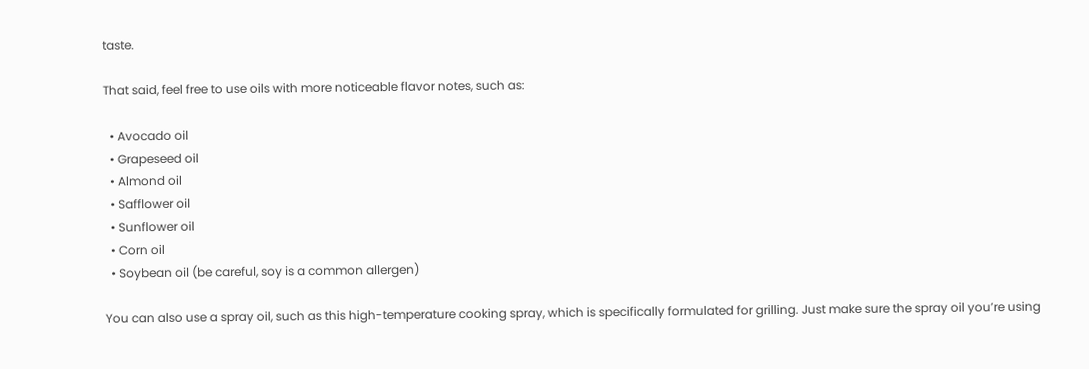taste.

That said, feel free to use oils with more noticeable flavor notes, such as:

  • Avocado oil
  • Grapeseed oil
  • Almond oil
  • Safflower oil
  • Sunflower oil
  • Corn oil
  • Soybean oil (be careful, soy is a common allergen)

You can also use a spray oil, such as this high-temperature cooking spray, which is specifically formulated for grilling. Just make sure the spray oil you’re using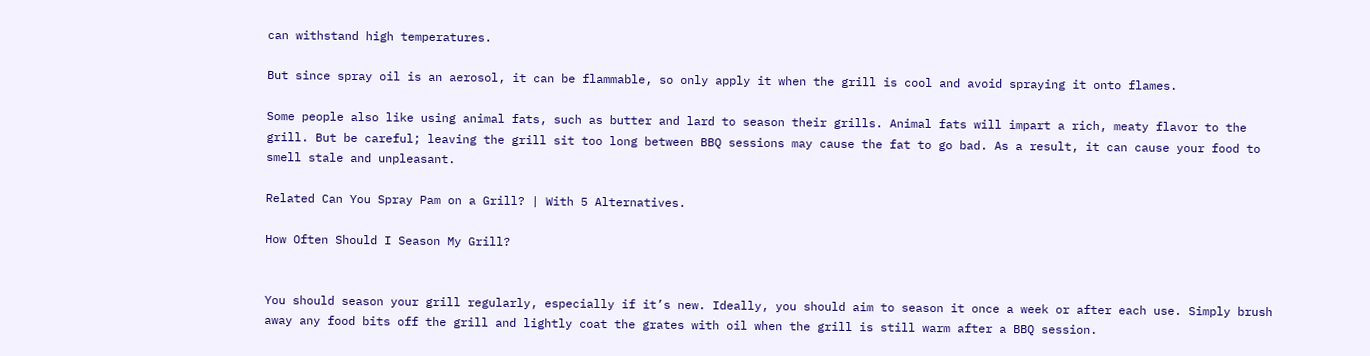can withstand high temperatures.

But since spray oil is an aerosol, it can be flammable, so only apply it when the grill is cool and avoid spraying it onto flames.

Some people also like using animal fats, such as butter and lard to season their grills. Animal fats will impart a rich, meaty flavor to the grill. But be careful; leaving the grill sit too long between BBQ sessions may cause the fat to go bad. As a result, it can cause your food to smell stale and unpleasant.

Related Can You Spray Pam on a Grill? | With 5 Alternatives.

How Often Should I Season My Grill?


You should season your grill regularly, especially if it’s new. Ideally, you should aim to season it once a week or after each use. Simply brush away any food bits off the grill and lightly coat the grates with oil when the grill is still warm after a BBQ session.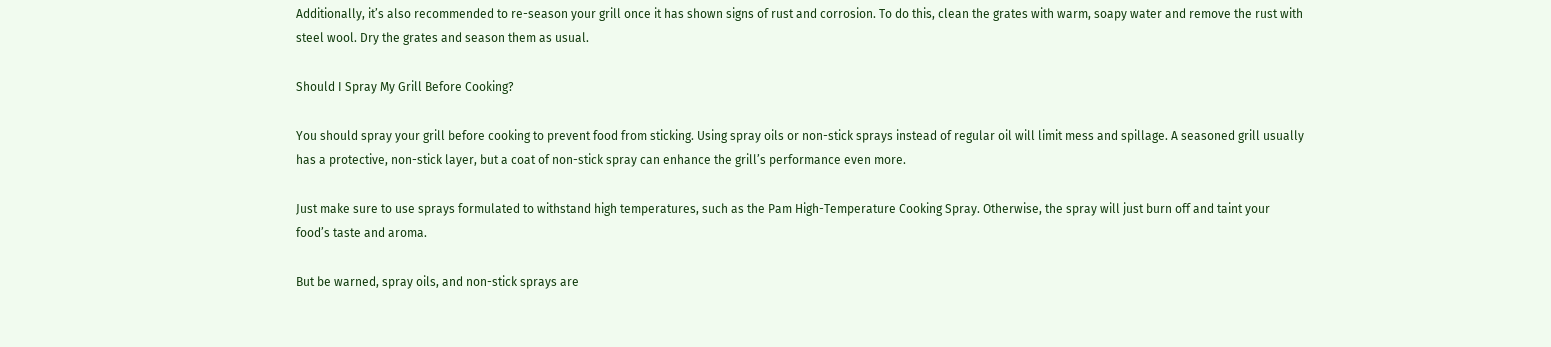Additionally, it’s also recommended to re-season your grill once it has shown signs of rust and corrosion. To do this, clean the grates with warm, soapy water and remove the rust with steel wool. Dry the grates and season them as usual.

Should I Spray My Grill Before Cooking?

You should spray your grill before cooking to prevent food from sticking. Using spray oils or non-stick sprays instead of regular oil will limit mess and spillage. A seasoned grill usually has a protective, non-stick layer, but a coat of non-stick spray can enhance the grill’s performance even more.

Just make sure to use sprays formulated to withstand high temperatures, such as the Pam High-Temperature Cooking Spray. Otherwise, the spray will just burn off and taint your food’s taste and aroma.

But be warned, spray oils, and non-stick sprays are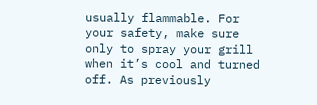usually flammable. For your safety, make sure only to spray your grill when it’s cool and turned off. As previously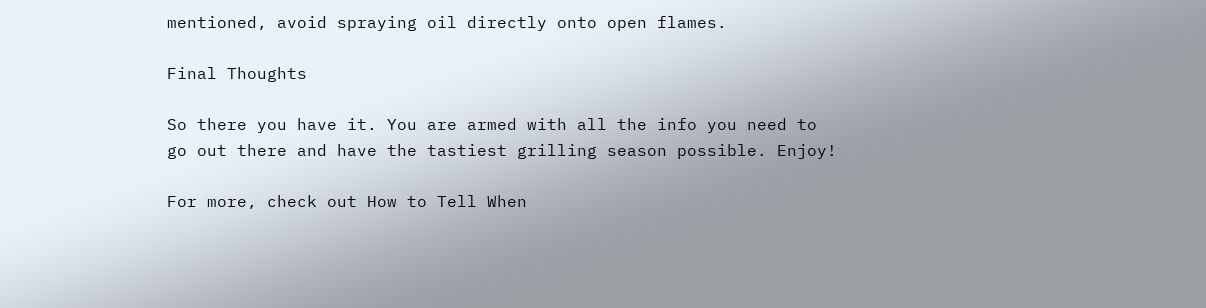mentioned, avoid spraying oil directly onto open flames.

Final Thoughts

So there you have it. You are armed with all the info you need to go out there and have the tastiest grilling season possible. Enjoy!

For more, check out How to Tell When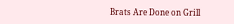Brats Are Done on Grill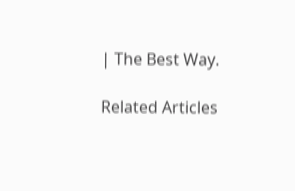| The Best Way.

Related Articles